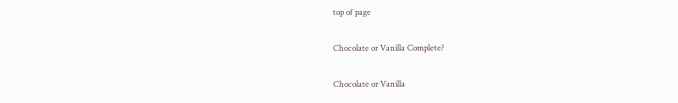top of page

Chocolate or Vanilla Complete?

Chocolate or Vanilla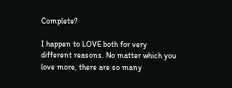Complete?

I happen to LOVE both for very different reasons. No matter which you love more, there are so many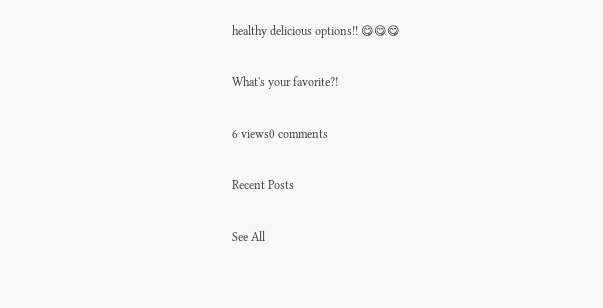healthy delicious options!! 😋😋😋

What's your favorite?!

6 views0 comments

Recent Posts

See All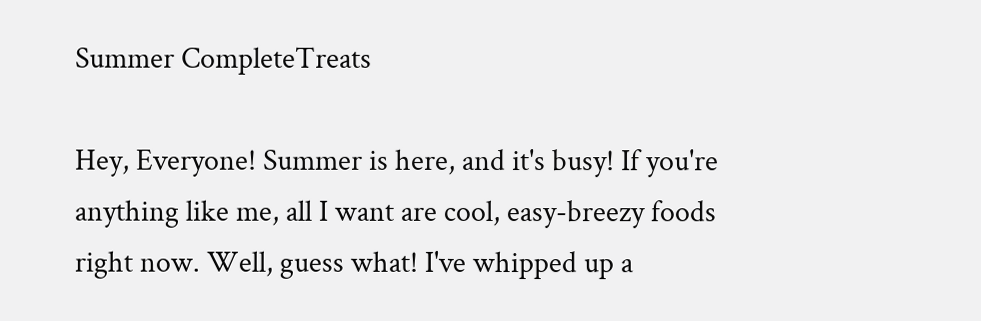Summer CompleteTreats

Hey, Everyone! Summer is here, and it's busy! If you're anything like me, all I want are cool, easy-breezy foods right now. Well, guess what! I've whipped up a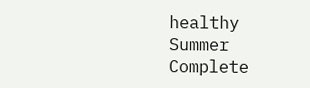healthy Summer Complete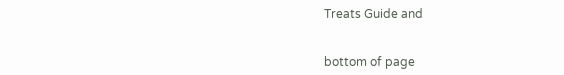Treats Guide and


bottom of page